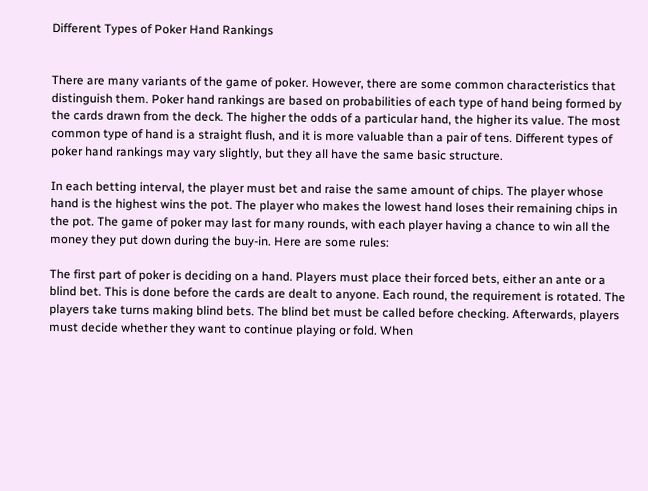Different Types of Poker Hand Rankings


There are many variants of the game of poker. However, there are some common characteristics that distinguish them. Poker hand rankings are based on probabilities of each type of hand being formed by the cards drawn from the deck. The higher the odds of a particular hand, the higher its value. The most common type of hand is a straight flush, and it is more valuable than a pair of tens. Different types of poker hand rankings may vary slightly, but they all have the same basic structure.

In each betting interval, the player must bet and raise the same amount of chips. The player whose hand is the highest wins the pot. The player who makes the lowest hand loses their remaining chips in the pot. The game of poker may last for many rounds, with each player having a chance to win all the money they put down during the buy-in. Here are some rules:

The first part of poker is deciding on a hand. Players must place their forced bets, either an ante or a blind bet. This is done before the cards are dealt to anyone. Each round, the requirement is rotated. The players take turns making blind bets. The blind bet must be called before checking. Afterwards, players must decide whether they want to continue playing or fold. When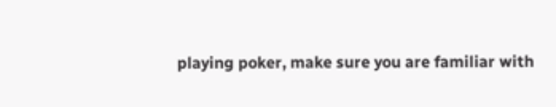playing poker, make sure you are familiar with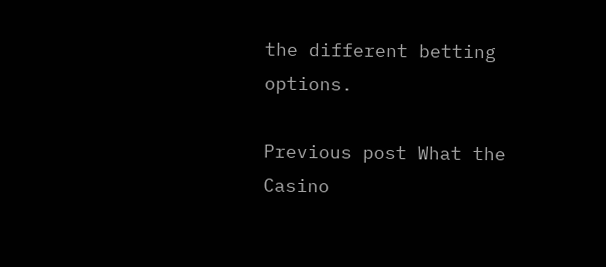the different betting options.

Previous post What the Casino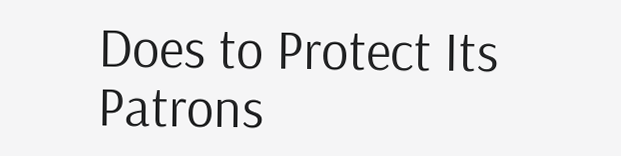Does to Protect Its Patrons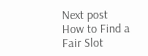Next post How to Find a Fair Slot